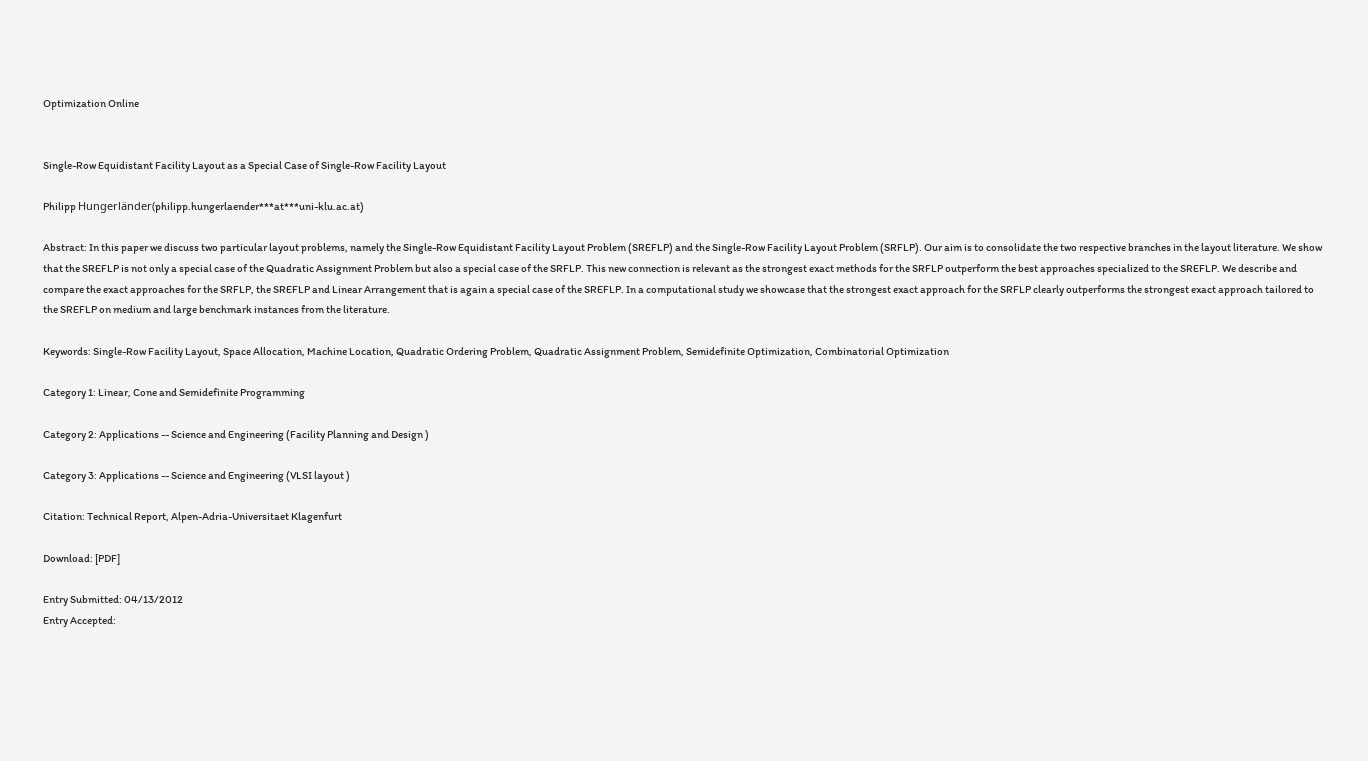Optimization Online


Single-Row Equidistant Facility Layout as a Special Case of Single-Row Facility Layout

Philipp Hungerländer(philipp.hungerlaender***at***uni-klu.ac.at)

Abstract: In this paper we discuss two particular layout problems, namely the Single-Row Equidistant Facility Layout Problem (SREFLP) and the Single-Row Facility Layout Problem (SRFLP). Our aim is to consolidate the two respective branches in the layout literature. We show that the SREFLP is not only a special case of the Quadratic Assignment Problem but also a special case of the SRFLP. This new connection is relevant as the strongest exact methods for the SRFLP outperform the best approaches specialized to the SREFLP. We describe and compare the exact approaches for the SRFLP, the SREFLP and Linear Arrangement that is again a special case of the SREFLP. In a computational study we showcase that the strongest exact approach for the SRFLP clearly outperforms the strongest exact approach tailored to the SREFLP on medium and large benchmark instances from the literature.

Keywords: Single-Row Facility Layout, Space Allocation, Machine Location, Quadratic Ordering Problem, Quadratic Assignment Problem, Semidefinite Optimization, Combinatorial Optimization

Category 1: Linear, Cone and Semidefinite Programming

Category 2: Applications -- Science and Engineering (Facility Planning and Design )

Category 3: Applications -- Science and Engineering (VLSI layout )

Citation: Technical Report, Alpen-Adria-Universitaet Klagenfurt

Download: [PDF]

Entry Submitted: 04/13/2012
Entry Accepted: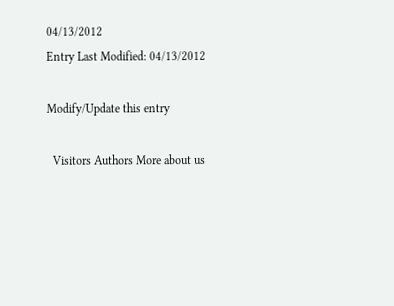04/13/2012
Entry Last Modified: 04/13/2012

Modify/Update this entry

  Visitors Authors More about us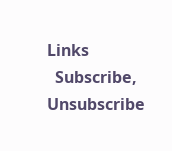Links
  Subscribe, Unsubscribe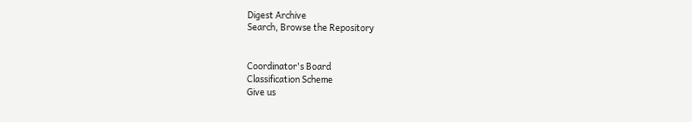Digest Archive
Search, Browse the Repository


Coordinator's Board
Classification Scheme
Give us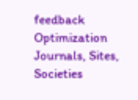feedback
Optimization Journals, Sites, Societies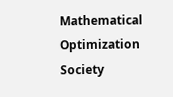Mathematical Optimization Society